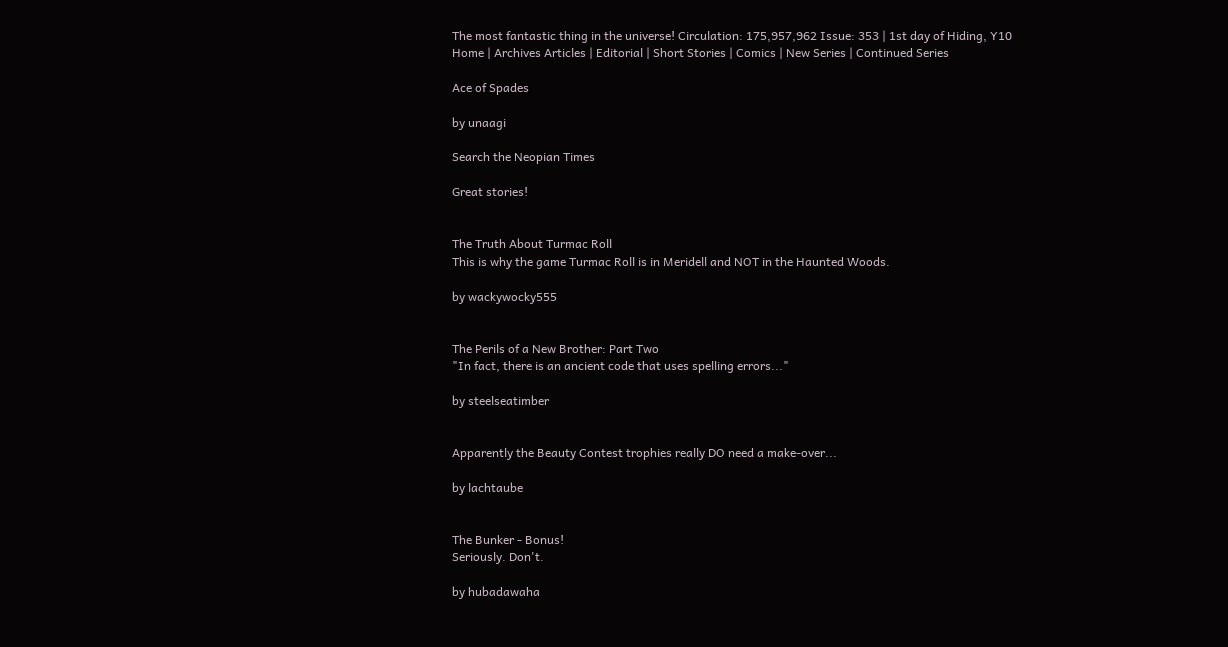The most fantastic thing in the universe! Circulation: 175,957,962 Issue: 353 | 1st day of Hiding, Y10
Home | Archives Articles | Editorial | Short Stories | Comics | New Series | Continued Series

Ace of Spades

by unaagi

Search the Neopian Times

Great stories!


The Truth About Turmac Roll
This is why the game Turmac Roll is in Meridell and NOT in the Haunted Woods.

by wackywocky555


The Perils of a New Brother: Part Two
"In fact, there is an ancient code that uses spelling errors..."

by steelseatimber


Apparently the Beauty Contest trophies really DO need a make-over...

by lachtaube


The Bunker - Bonus!
Seriously. Don't.

by hubadawaha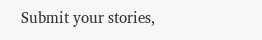Submit your stories,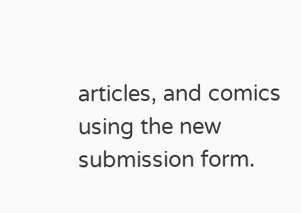articles, and comics using the new submission form.